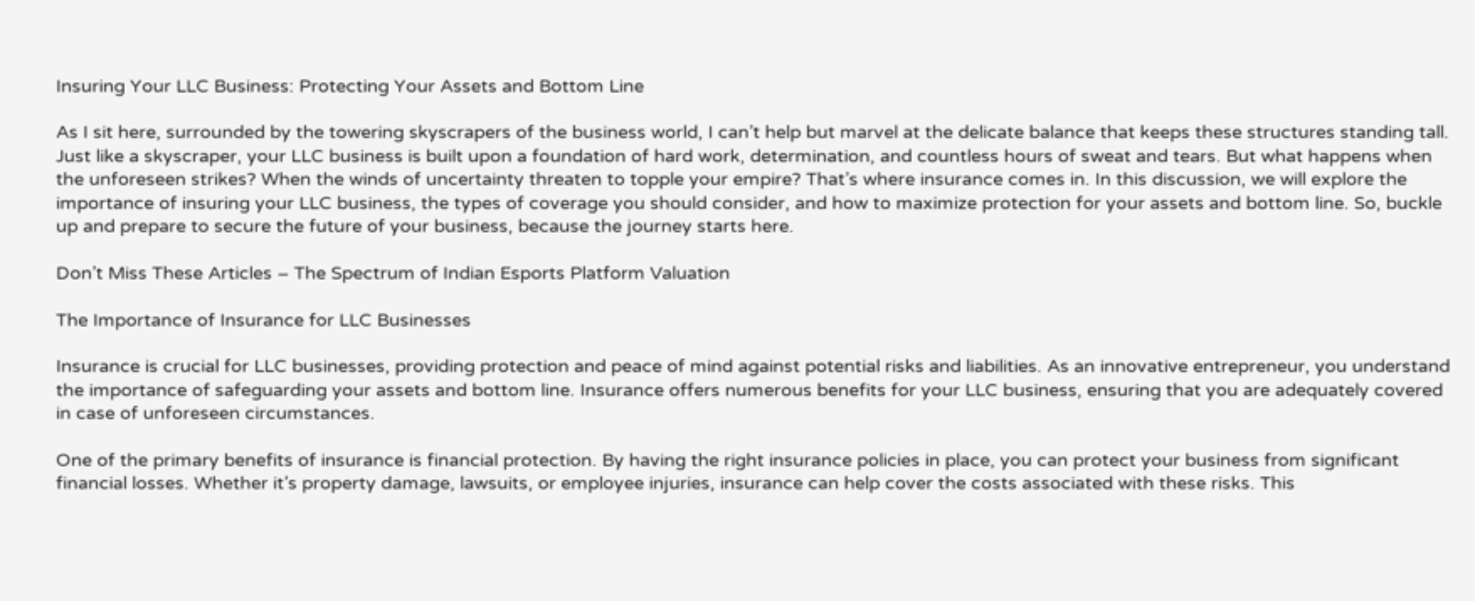Insuring Your LLC Business: Protecting Your Assets and Bottom Line

As I sit here, surrounded by the towering skyscrapers of the business world, I can’t help but marvel at the delicate balance that keeps these structures standing tall. Just like a skyscraper, your LLC business is built upon a foundation of hard work, determination, and countless hours of sweat and tears. But what happens when the unforeseen strikes? When the winds of uncertainty threaten to topple your empire? That’s where insurance comes in. In this discussion, we will explore the importance of insuring your LLC business, the types of coverage you should consider, and how to maximize protection for your assets and bottom line. So, buckle up and prepare to secure the future of your business, because the journey starts here.

Don’t Miss These Articles – The Spectrum of Indian Esports Platform Valuation

The Importance of Insurance for LLC Businesses

Insurance is crucial for LLC businesses, providing protection and peace of mind against potential risks and liabilities. As an innovative entrepreneur, you understand the importance of safeguarding your assets and bottom line. Insurance offers numerous benefits for your LLC business, ensuring that you are adequately covered in case of unforeseen circumstances.

One of the primary benefits of insurance is financial protection. By having the right insurance policies in place, you can protect your business from significant financial losses. Whether it’s property damage, lawsuits, or employee injuries, insurance can help cover the costs associated with these risks. This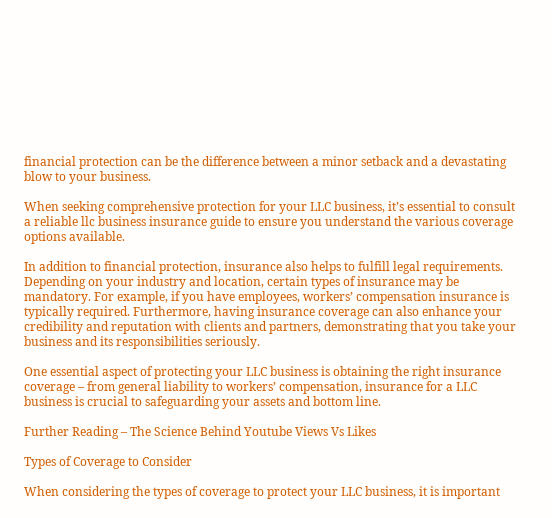financial protection can be the difference between a minor setback and a devastating blow to your business.

When seeking comprehensive protection for your LLC business, it’s essential to consult a reliable llc business insurance guide to ensure you understand the various coverage options available.

In addition to financial protection, insurance also helps to fulfill legal requirements. Depending on your industry and location, certain types of insurance may be mandatory. For example, if you have employees, workers’ compensation insurance is typically required. Furthermore, having insurance coverage can also enhance your credibility and reputation with clients and partners, demonstrating that you take your business and its responsibilities seriously.

One essential aspect of protecting your LLC business is obtaining the right insurance coverage – from general liability to workers’ compensation, insurance for a LLC business is crucial to safeguarding your assets and bottom line.

Further Reading – The Science Behind Youtube Views Vs Likes

Types of Coverage to Consider

When considering the types of coverage to protect your LLC business, it is important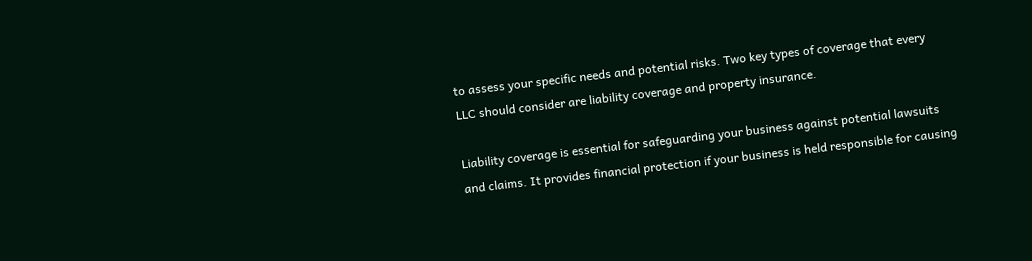to assess your specific needs and potential risks. Two key types of coverage that every LLC should consider are liability coverage and property insurance.

Liability coverage is essential for safeguarding your business against potential lawsuits and claims. It provides financial protection if your business is held responsible for causing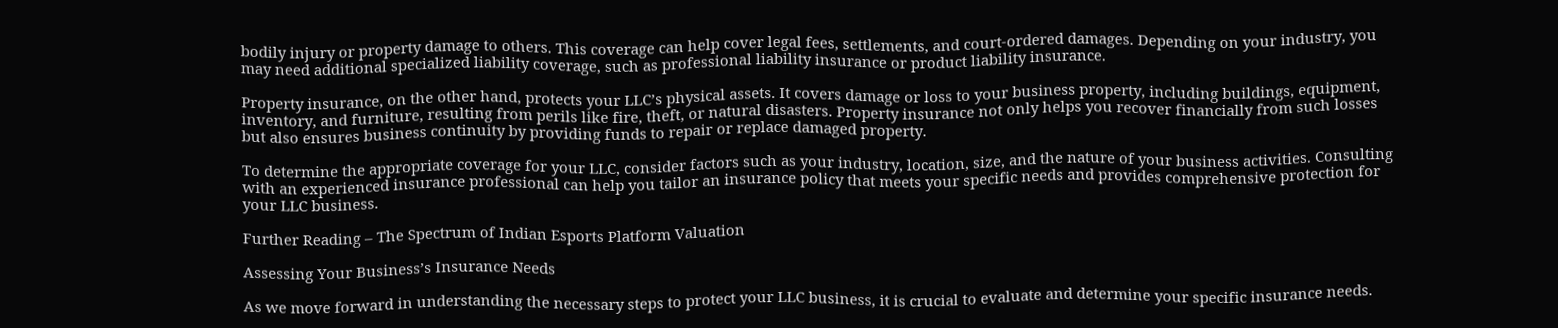bodily injury or property damage to others. This coverage can help cover legal fees, settlements, and court-ordered damages. Depending on your industry, you may need additional specialized liability coverage, such as professional liability insurance or product liability insurance.

Property insurance, on the other hand, protects your LLC’s physical assets. It covers damage or loss to your business property, including buildings, equipment, inventory, and furniture, resulting from perils like fire, theft, or natural disasters. Property insurance not only helps you recover financially from such losses but also ensures business continuity by providing funds to repair or replace damaged property.

To determine the appropriate coverage for your LLC, consider factors such as your industry, location, size, and the nature of your business activities. Consulting with an experienced insurance professional can help you tailor an insurance policy that meets your specific needs and provides comprehensive protection for your LLC business.

Further Reading – The Spectrum of Indian Esports Platform Valuation

Assessing Your Business’s Insurance Needs

As we move forward in understanding the necessary steps to protect your LLC business, it is crucial to evaluate and determine your specific insurance needs.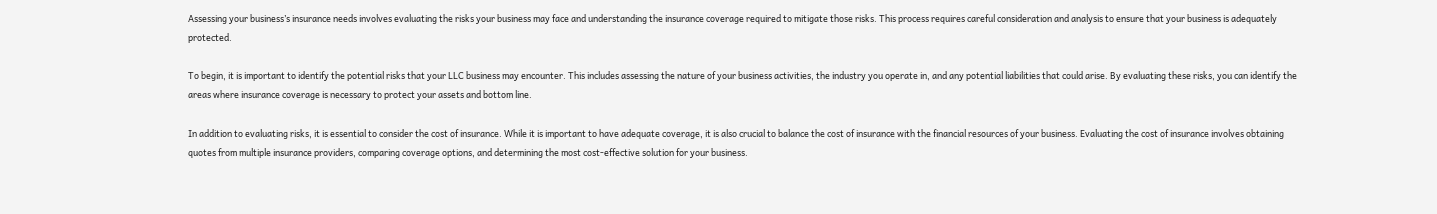Assessing your business’s insurance needs involves evaluating the risks your business may face and understanding the insurance coverage required to mitigate those risks. This process requires careful consideration and analysis to ensure that your business is adequately protected.

To begin, it is important to identify the potential risks that your LLC business may encounter. This includes assessing the nature of your business activities, the industry you operate in, and any potential liabilities that could arise. By evaluating these risks, you can identify the areas where insurance coverage is necessary to protect your assets and bottom line.

In addition to evaluating risks, it is essential to consider the cost of insurance. While it is important to have adequate coverage, it is also crucial to balance the cost of insurance with the financial resources of your business. Evaluating the cost of insurance involves obtaining quotes from multiple insurance providers, comparing coverage options, and determining the most cost-effective solution for your business.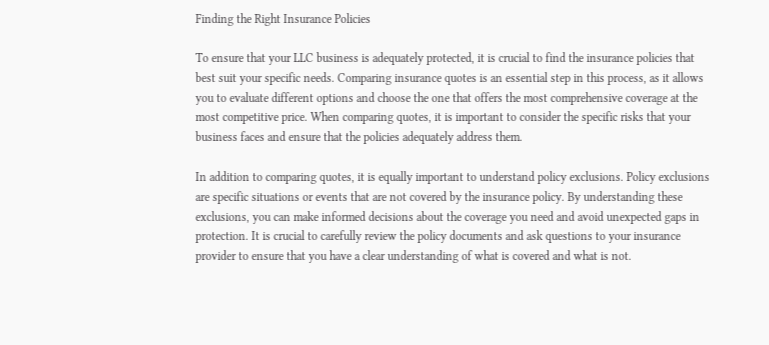Finding the Right Insurance Policies

To ensure that your LLC business is adequately protected, it is crucial to find the insurance policies that best suit your specific needs. Comparing insurance quotes is an essential step in this process, as it allows you to evaluate different options and choose the one that offers the most comprehensive coverage at the most competitive price. When comparing quotes, it is important to consider the specific risks that your business faces and ensure that the policies adequately address them.

In addition to comparing quotes, it is equally important to understand policy exclusions. Policy exclusions are specific situations or events that are not covered by the insurance policy. By understanding these exclusions, you can make informed decisions about the coverage you need and avoid unexpected gaps in protection. It is crucial to carefully review the policy documents and ask questions to your insurance provider to ensure that you have a clear understanding of what is covered and what is not.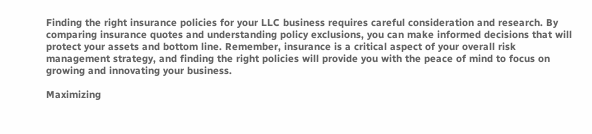Finding the right insurance policies for your LLC business requires careful consideration and research. By comparing insurance quotes and understanding policy exclusions, you can make informed decisions that will protect your assets and bottom line. Remember, insurance is a critical aspect of your overall risk management strategy, and finding the right policies will provide you with the peace of mind to focus on growing and innovating your business.

Maximizing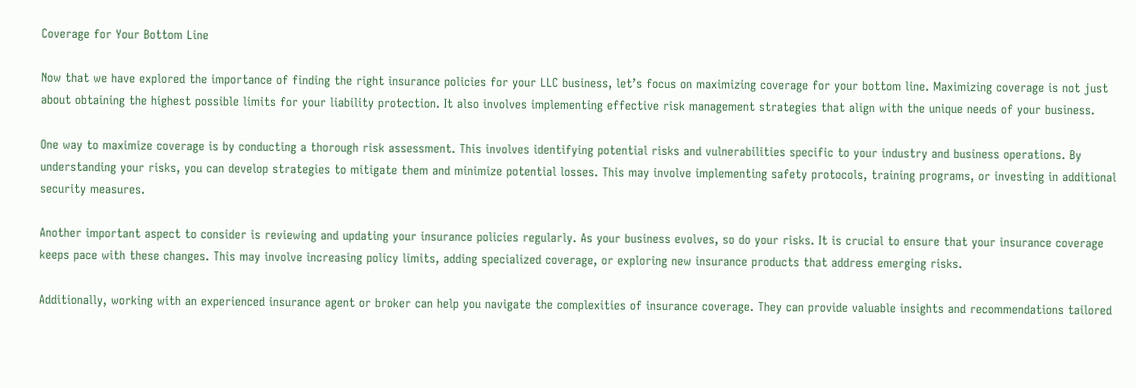Coverage for Your Bottom Line

Now that we have explored the importance of finding the right insurance policies for your LLC business, let’s focus on maximizing coverage for your bottom line. Maximizing coverage is not just about obtaining the highest possible limits for your liability protection. It also involves implementing effective risk management strategies that align with the unique needs of your business.

One way to maximize coverage is by conducting a thorough risk assessment. This involves identifying potential risks and vulnerabilities specific to your industry and business operations. By understanding your risks, you can develop strategies to mitigate them and minimize potential losses. This may involve implementing safety protocols, training programs, or investing in additional security measures.

Another important aspect to consider is reviewing and updating your insurance policies regularly. As your business evolves, so do your risks. It is crucial to ensure that your insurance coverage keeps pace with these changes. This may involve increasing policy limits, adding specialized coverage, or exploring new insurance products that address emerging risks.

Additionally, working with an experienced insurance agent or broker can help you navigate the complexities of insurance coverage. They can provide valuable insights and recommendations tailored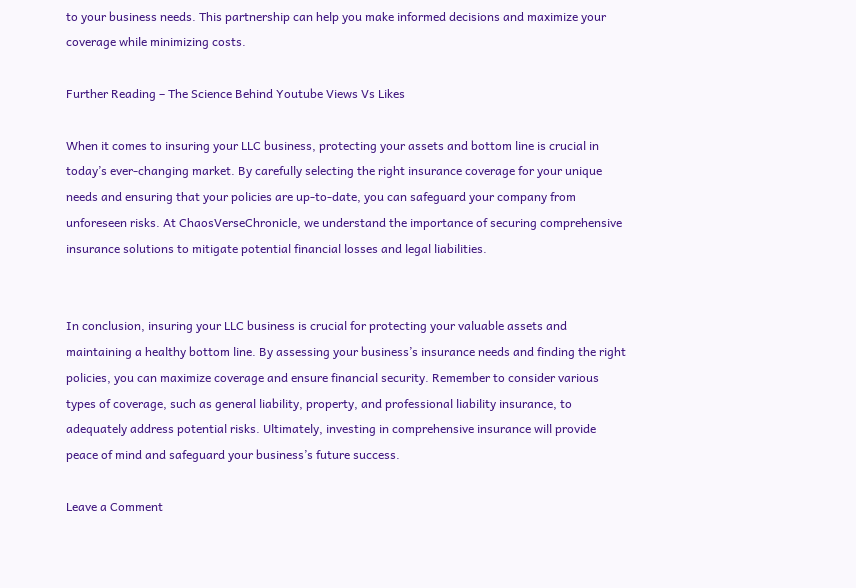to your business needs. This partnership can help you make informed decisions and maximize your coverage while minimizing costs.

Further Reading – The Science Behind Youtube Views Vs Likes

When it comes to insuring your LLC business, protecting your assets and bottom line is crucial in today’s ever-changing market. By carefully selecting the right insurance coverage for your unique needs and ensuring that your policies are up-to-date, you can safeguard your company from unforeseen risks. At ChaosVerseChronicle, we understand the importance of securing comprehensive insurance solutions to mitigate potential financial losses and legal liabilities.


In conclusion, insuring your LLC business is crucial for protecting your valuable assets and maintaining a healthy bottom line. By assessing your business’s insurance needs and finding the right policies, you can maximize coverage and ensure financial security. Remember to consider various types of coverage, such as general liability, property, and professional liability insurance, to adequately address potential risks. Ultimately, investing in comprehensive insurance will provide peace of mind and safeguard your business’s future success.

Leave a Comment